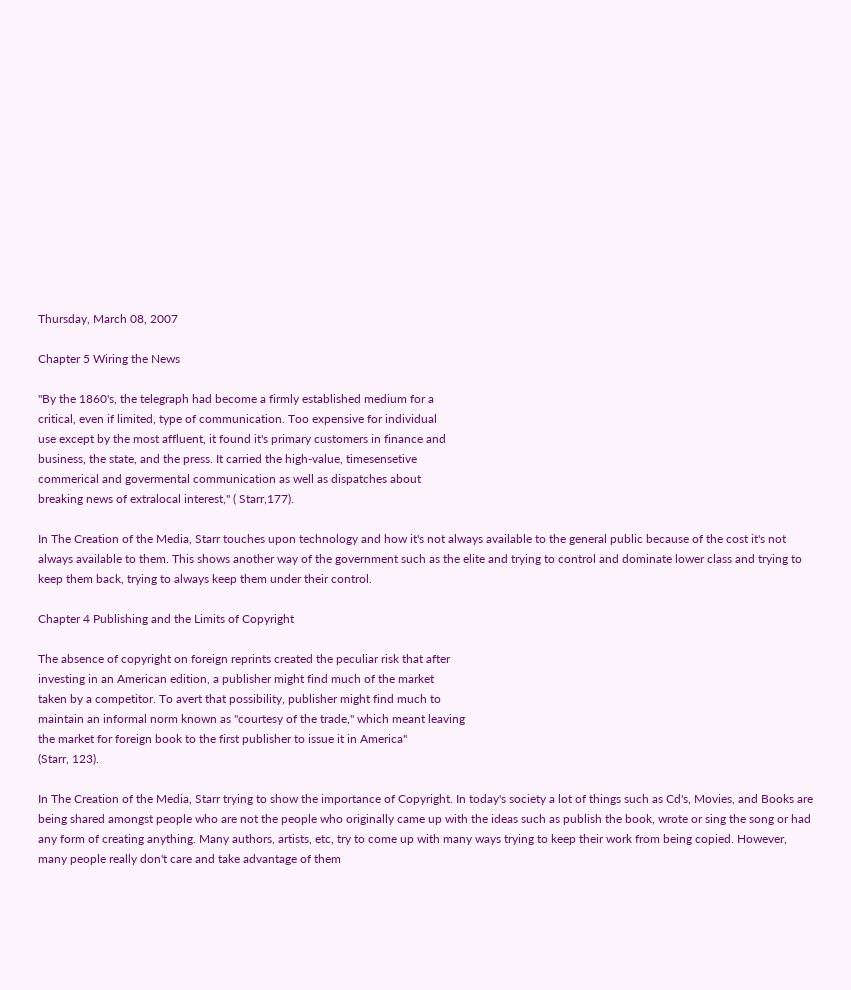Thursday, March 08, 2007

Chapter 5 Wiring the News

"By the 1860's, the telegraph had become a firmly established medium for a
critical, even if limited, type of communication. Too expensive for individual
use except by the most affluent, it found it's primary customers in finance and
business, the state, and the press. It carried the high-value, timesensetive
commerical and govermental communication as well as dispatches about
breaking news of extralocal interest," ( Starr,177).

In The Creation of the Media, Starr touches upon technology and how it's not always available to the general public because of the cost it's not always available to them. This shows another way of the government such as the elite and trying to control and dominate lower class and trying to keep them back, trying to always keep them under their control.

Chapter 4 Publishing and the Limits of Copyright

The absence of copyright on foreign reprints created the peculiar risk that after
investing in an American edition, a publisher might find much of the market
taken by a competitor. To avert that possibility, publisher might find much to
maintain an informal norm known as "courtesy of the trade," which meant leaving
the market for foreign book to the first publisher to issue it in America"
(Starr, 123).

In The Creation of the Media, Starr trying to show the importance of Copyright. In today's society a lot of things such as Cd's, Movies, and Books are being shared amongst people who are not the people who originally came up with the ideas such as publish the book, wrote or sing the song or had any form of creating anything. Many authors, artists, etc, try to come up with many ways trying to keep their work from being copied. However, many people really don't care and take advantage of them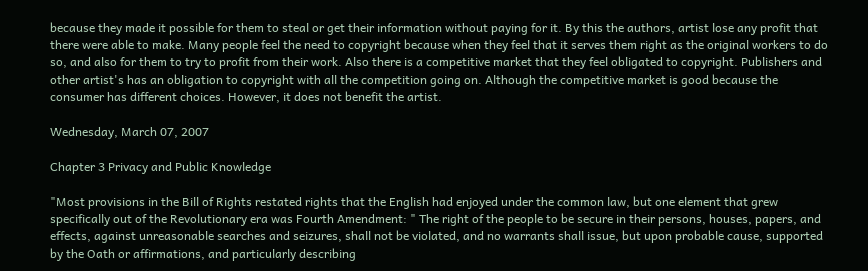because they made it possible for them to steal or get their information without paying for it. By this the authors, artist lose any profit that there were able to make. Many people feel the need to copyright because when they feel that it serves them right as the original workers to do so, and also for them to try to profit from their work. Also there is a competitive market that they feel obligated to copyright. Publishers and other artist's has an obligation to copyright with all the competition going on. Although the competitive market is good because the consumer has different choices. However, it does not benefit the artist.

Wednesday, March 07, 2007

Chapter 3 Privacy and Public Knowledge

"Most provisions in the Bill of Rights restated rights that the English had enjoyed under the common law, but one element that grew specifically out of the Revolutionary era was Fourth Amendment: " The right of the people to be secure in their persons, houses, papers, and effects, against unreasonable searches and seizures, shall not be violated, and no warrants shall issue, but upon probable cause, supported by the Oath or affirmations, and particularly describing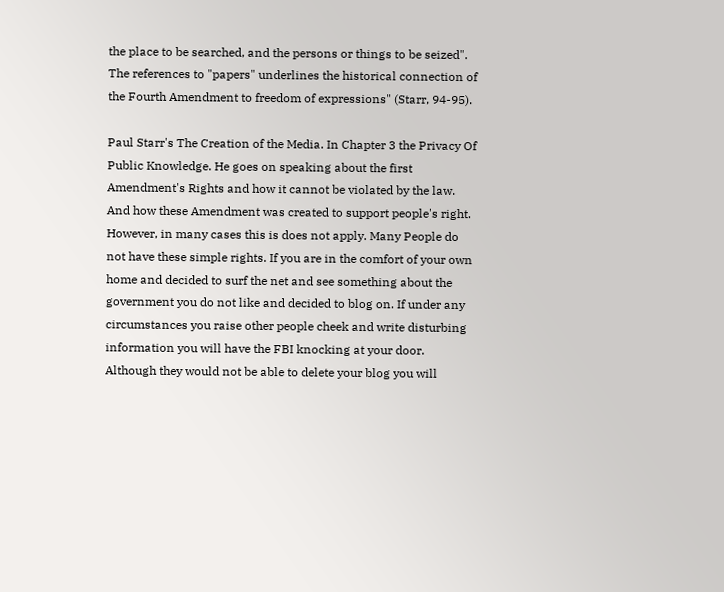the place to be searched, and the persons or things to be seized". The references to "papers" underlines the historical connection of the Fourth Amendment to freedom of expressions" (Starr, 94-95).

Paul Starr's The Creation of the Media. In Chapter 3 the Privacy Of Public Knowledge. He goes on speaking about the first Amendment's Rights and how it cannot be violated by the law. And how these Amendment was created to support people's right. However, in many cases this is does not apply. Many People do not have these simple rights. If you are in the comfort of your own home and decided to surf the net and see something about the government you do not like and decided to blog on. If under any circumstances you raise other people cheek and write disturbing information you will have the FBI knocking at your door. Although they would not be able to delete your blog you will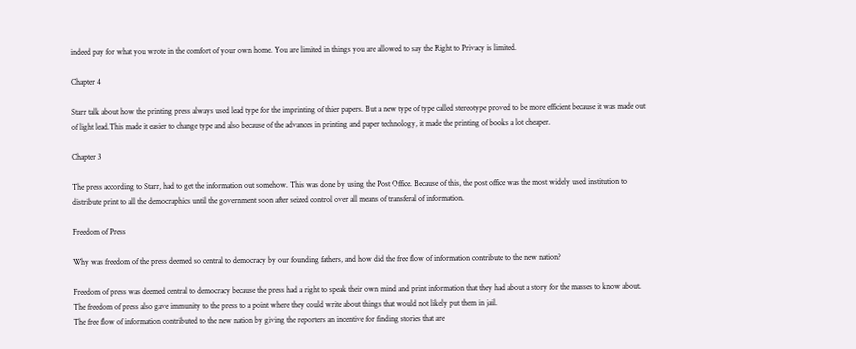indeed pay for what you wrote in the comfort of your own home. You are limited in things you are allowed to say the Right to Privacy is limited.

Chapter 4

Starr talk about how the printing press always used lead type for the imprinting of thier papers. But a new type of type called stereotype proved to be more efficient because it was made out of light lead.This made it easier to change type and also because of the advances in printing and paper technology, it made the printing of books a lot cheaper.

Chapter 3

The press according to Starr, had to get the information out somehow. This was done by using the Post Office. Because of this, the post office was the most widely used institution to distribute print to all the democraphics until the government soon after seized control over all means of transferal of information.

Freedom of Press

Why was freedom of the press deemed so central to democracy by our founding fathers, and how did the free flow of information contribute to the new nation?

Freedom of press was deemed central to democracy because the press had a right to speak their own mind and print information that they had about a story for the masses to know about. The freedom of press also gave immunity to the press to a point where they could write about things that would not likely put them in jail.
The free flow of information contributed to the new nation by giving the reporters an incentive for finding stories that are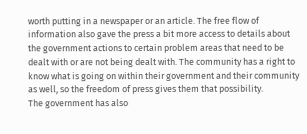worth putting in a newspaper or an article. The free flow of information also gave the press a bit more access to details about the government actions to certain problem areas that need to be dealt with or are not being dealt with. The community has a right to know what is going on within their government and their community as well, so the freedom of press gives them that possibility.
The government has also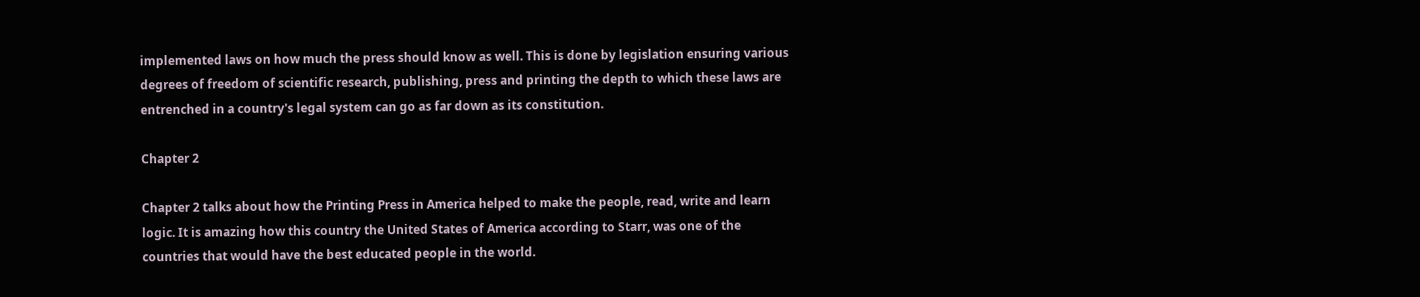implemented laws on how much the press should know as well. This is done by legislation ensuring various degrees of freedom of scientific research, publishing, press and printing the depth to which these laws are entrenched in a country's legal system can go as far down as its constitution.

Chapter 2

Chapter 2 talks about how the Printing Press in America helped to make the people, read, write and learn logic. It is amazing how this country the United States of America according to Starr, was one of the countries that would have the best educated people in the world.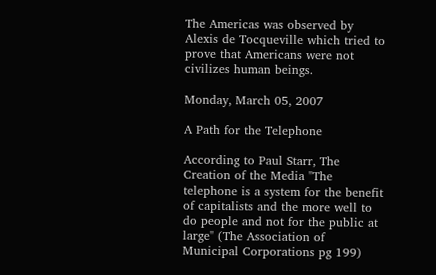The Americas was observed by Alexis de Tocqueville which tried to prove that Americans were not civilizes human beings.

Monday, March 05, 2007

A Path for the Telephone

According to Paul Starr, The Creation of the Media "The telephone is a system for the benefit of capitalists and the more well to do people and not for the public at large" (The Association of Municipal Corporations pg 199)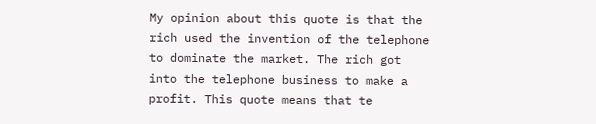My opinion about this quote is that the rich used the invention of the telephone to dominate the market. The rich got into the telephone business to make a profit. This quote means that te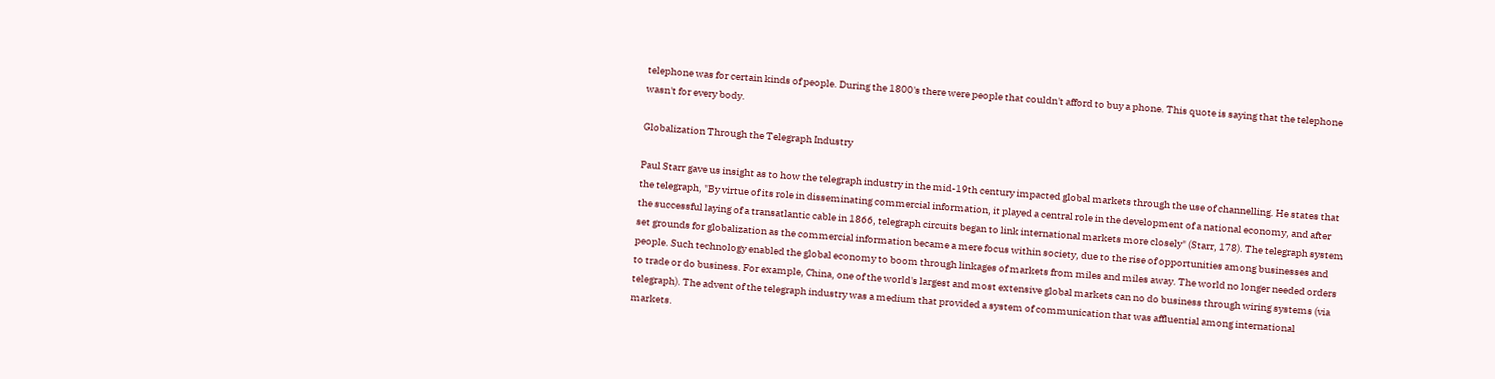telephone was for certain kinds of people. During the 1800's there were people that couldn't afford to buy a phone. This quote is saying that the telephone wasn't for every body.

Globalization Through the Telegraph Industry

Paul Starr gave us insight as to how the telegraph industry in the mid-19th century impacted global markets through the use of channelling. He states that the telegraph, "By virtue of its role in disseminating commercial information, it played a central role in the development of a national economy, and after the successful laying of a transatlantic cable in 1866, telegraph circuits began to link international markets more closely" (Starr, 178). The telegraph system set grounds for globalization as the commercial information became a mere focus within society, due to the rise of opportunities among businesses and people. Such technology enabled the global economy to boom through linkages of markets from miles and miles away. The world no longer needed orders to trade or do business. For example, China, one of the world's largest and most extensive global markets can no do business through wiring systems (via telegraph). The advent of the telegraph industry was a medium that provided a system of communication that was affluential among international markets.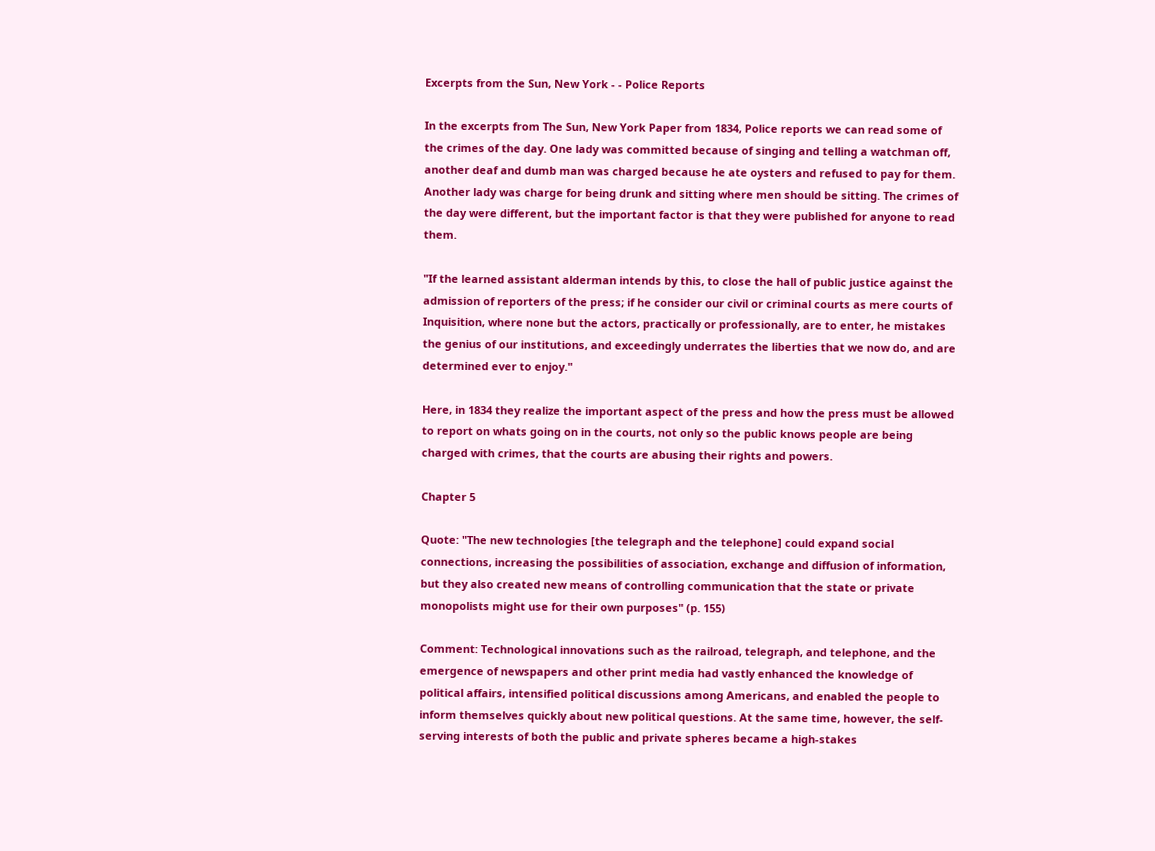Excerpts from the Sun, New York - - Police Reports

In the excerpts from The Sun, New York Paper from 1834, Police reports we can read some of the crimes of the day. One lady was committed because of singing and telling a watchman off, another deaf and dumb man was charged because he ate oysters and refused to pay for them. Another lady was charge for being drunk and sitting where men should be sitting. The crimes of the day were different, but the important factor is that they were published for anyone to read them.

"If the learned assistant alderman intends by this, to close the hall of public justice against the admission of reporters of the press; if he consider our civil or criminal courts as mere courts of Inquisition, where none but the actors, practically or professionally, are to enter, he mistakes the genius of our institutions, and exceedingly underrates the liberties that we now do, and are determined ever to enjoy."

Here, in 1834 they realize the important aspect of the press and how the press must be allowed to report on whats going on in the courts, not only so the public knows people are being charged with crimes, that the courts are abusing their rights and powers.

Chapter 5

Quote: "The new technologies [the telegraph and the telephone] could expand social connections, increasing the possibilities of association, exchange and diffusion of information, but they also created new means of controlling communication that the state or private monopolists might use for their own purposes" (p. 155)

Comment: Technological innovations such as the railroad, telegraph, and telephone, and the emergence of newspapers and other print media had vastly enhanced the knowledge of political affairs, intensified political discussions among Americans, and enabled the people to inform themselves quickly about new political questions. At the same time, however, the self-serving interests of both the public and private spheres became a high-stakes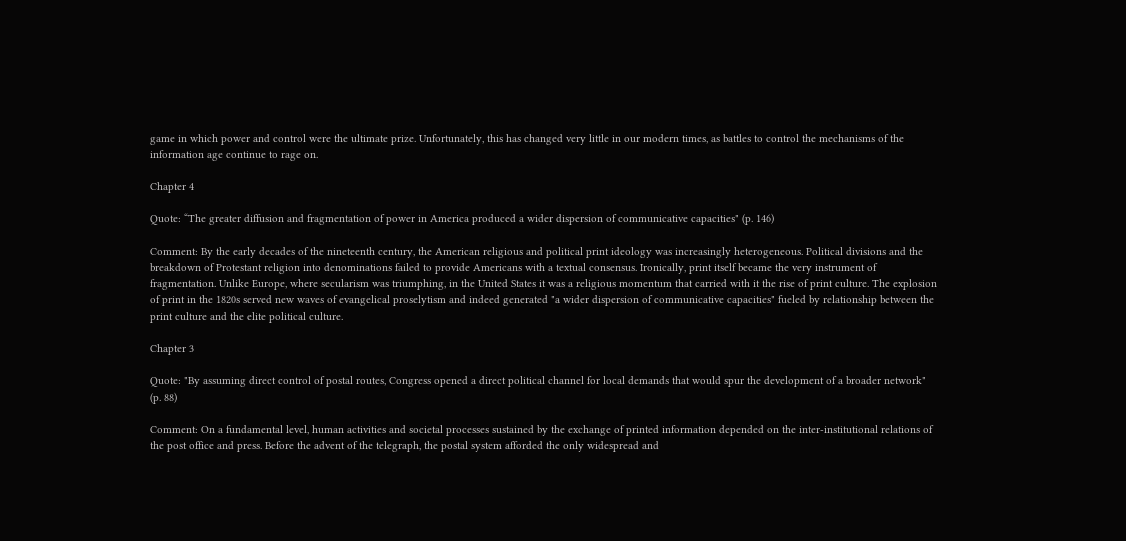game in which power and control were the ultimate prize. Unfortunately, this has changed very little in our modern times, as battles to control the mechanisms of the information age continue to rage on.

Chapter 4

Quote: “The greater diffusion and fragmentation of power in America produced a wider dispersion of communicative capacities" (p. 146)

Comment: By the early decades of the nineteenth century, the American religious and political print ideology was increasingly heterogeneous. Political divisions and the breakdown of Protestant religion into denominations failed to provide Americans with a textual consensus. Ironically, print itself became the very instrument of fragmentation. Unlike Europe, where secularism was triumphing, in the United States it was a religious momentum that carried with it the rise of print culture. The explosion of print in the 1820s served new waves of evangelical proselytism and indeed generated "a wider dispersion of communicative capacities" fueled by relationship between the print culture and the elite political culture.

Chapter 3

Quote: "By assuming direct control of postal routes, Congress opened a direct political channel for local demands that would spur the development of a broader network" (p. 88)

Comment: On a fundamental level, human activities and societal processes sustained by the exchange of printed information depended on the inter-institutional relations of the post office and press. Before the advent of the telegraph, the postal system afforded the only widespread and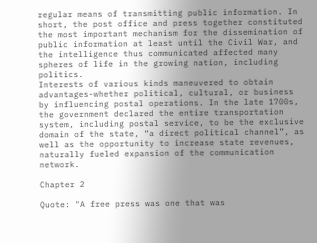regular means of transmitting public information. In short, the post office and press together constituted the most important mechanism for the dissemination of public information at least until the Civil War, and the intelligence thus communicated affected many spheres of life in the growing nation, including politics.
Interests of various kinds maneuvered to obtain advantages-whether political, cultural, or business by influencing postal operations. In the late 1700s, the government declared the entire transportation system, including postal service, to be the exclusive domain of the state, “a direct political channel”, as well as the opportunity to increase state revenues, naturally fueled expansion of the communication network.

Chapter 2

Quote: "A free press was one that was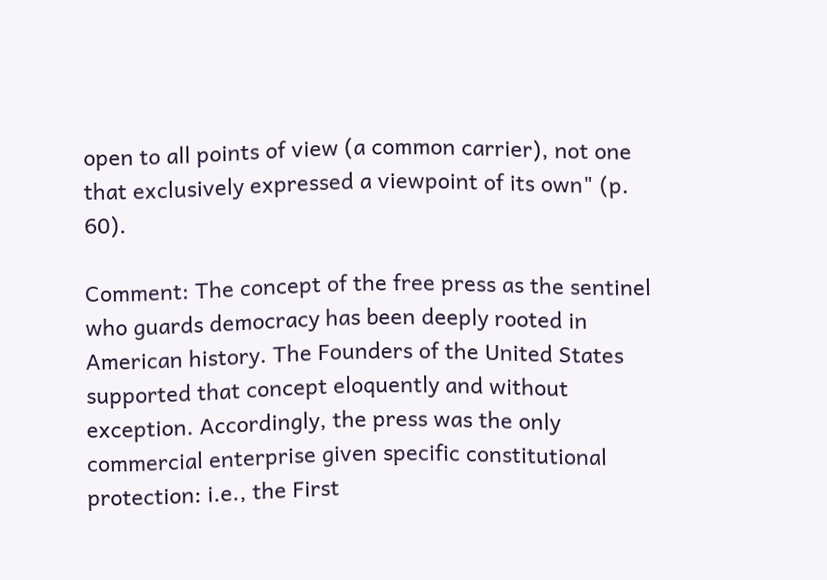open to all points of view (a common carrier), not one that exclusively expressed a viewpoint of its own" (p. 60).

Comment: The concept of the free press as the sentinel who guards democracy has been deeply rooted in American history. The Founders of the United States supported that concept eloquently and without exception. Accordingly, the press was the only commercial enterprise given specific constitutional protection: i.e., the First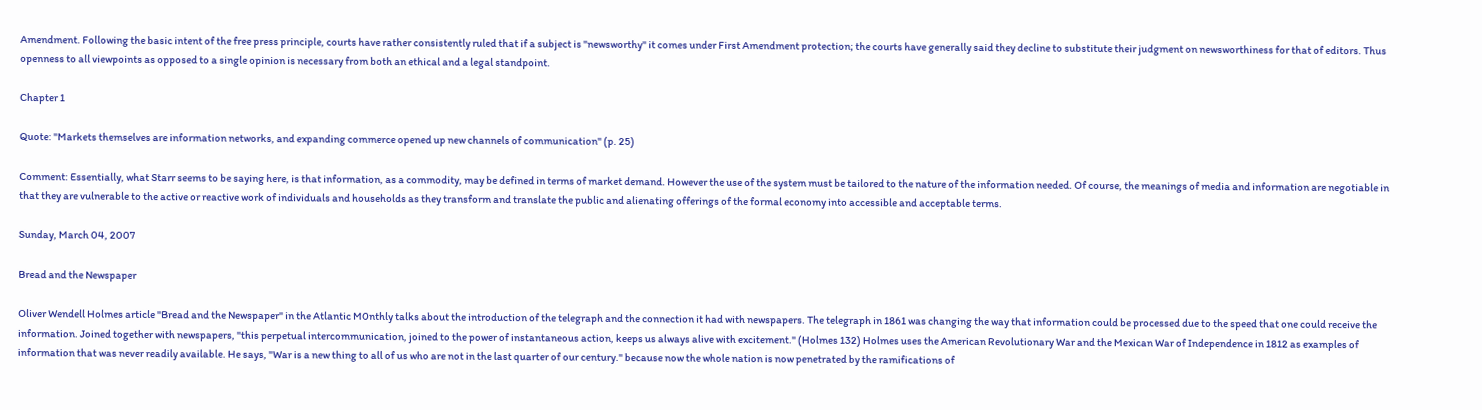Amendment. Following the basic intent of the free press principle, courts have rather consistently ruled that if a subject is "newsworthy" it comes under First Amendment protection; the courts have generally said they decline to substitute their judgment on newsworthiness for that of editors. Thus openness to all viewpoints as opposed to a single opinion is necessary from both an ethical and a legal standpoint.

Chapter 1

Quote: "Markets themselves are information networks, and expanding commerce opened up new channels of communication" (p. 25)

Comment: Essentially, what Starr seems to be saying here, is that information, as a commodity, may be defined in terms of market demand. However the use of the system must be tailored to the nature of the information needed. Of course, the meanings of media and information are negotiable in that they are vulnerable to the active or reactive work of individuals and households as they transform and translate the public and alienating offerings of the formal economy into accessible and acceptable terms.

Sunday, March 04, 2007

Bread and the Newspaper

Oliver Wendell Holmes article "Bread and the Newspaper" in the Atlantic M0nthly talks about the introduction of the telegraph and the connection it had with newspapers. The telegraph in 1861 was changing the way that information could be processed due to the speed that one could receive the information. Joined together with newspapers, "this perpetual intercommunication, joined to the power of instantaneous action, keeps us always alive with excitement." (Holmes 132) Holmes uses the American Revolutionary War and the Mexican War of Independence in 1812 as examples of information that was never readily available. He says, "War is a new thing to all of us who are not in the last quarter of our century." because now the whole nation is now penetrated by the ramifications of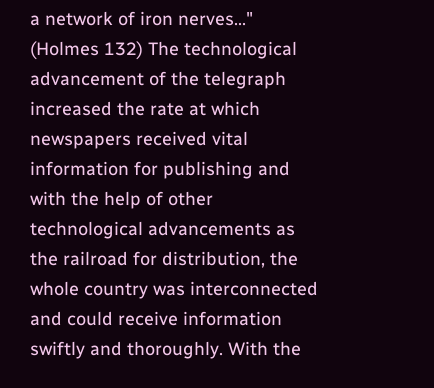a network of iron nerves..." (Holmes 132) The technological advancement of the telegraph increased the rate at which newspapers received vital information for publishing and with the help of other technological advancements as the railroad for distribution, the whole country was interconnected and could receive information swiftly and thoroughly. With the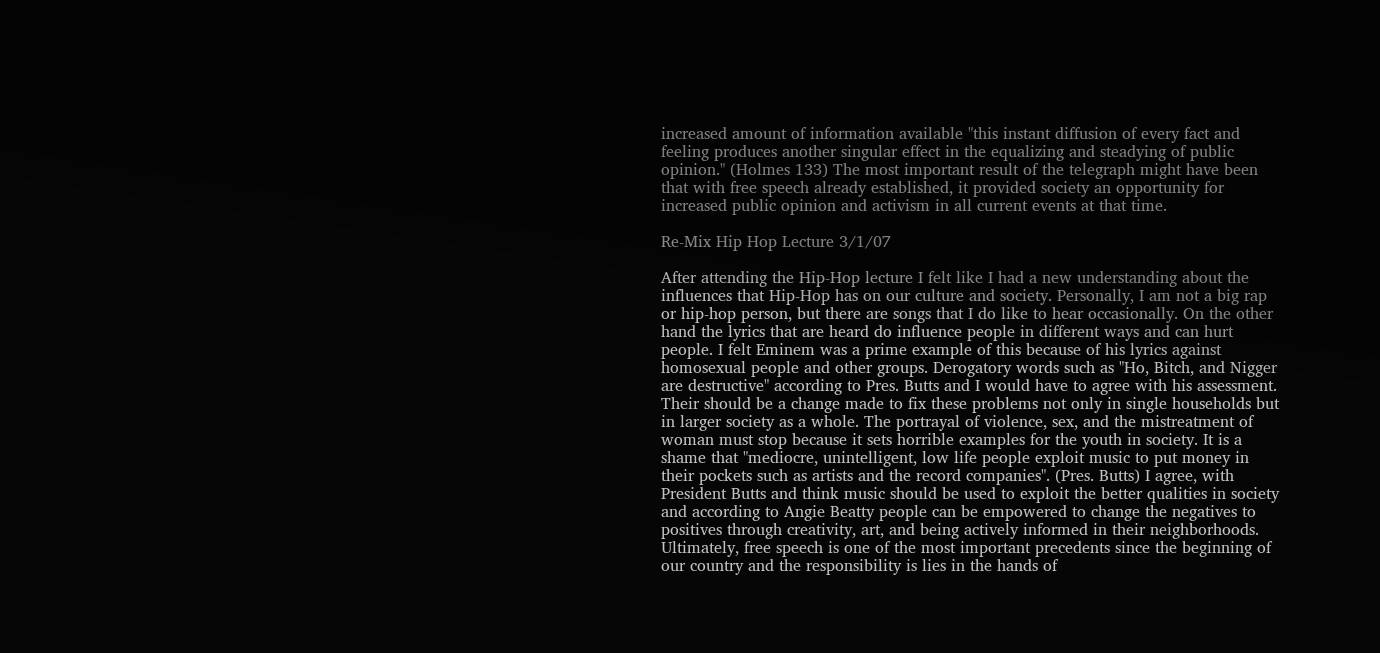increased amount of information available "this instant diffusion of every fact and feeling produces another singular effect in the equalizing and steadying of public opinion." (Holmes 133) The most important result of the telegraph might have been that with free speech already established, it provided society an opportunity for increased public opinion and activism in all current events at that time.

Re-Mix Hip Hop Lecture 3/1/07

After attending the Hip-Hop lecture I felt like I had a new understanding about the influences that Hip-Hop has on our culture and society. Personally, I am not a big rap or hip-hop person, but there are songs that I do like to hear occasionally. On the other hand the lyrics that are heard do influence people in different ways and can hurt people. I felt Eminem was a prime example of this because of his lyrics against homosexual people and other groups. Derogatory words such as "Ho, Bitch, and Nigger are destructive" according to Pres. Butts and I would have to agree with his assessment. Their should be a change made to fix these problems not only in single households but in larger society as a whole. The portrayal of violence, sex, and the mistreatment of woman must stop because it sets horrible examples for the youth in society. It is a shame that "mediocre, unintelligent, low life people exploit music to put money in their pockets such as artists and the record companies". (Pres. Butts) I agree, with President Butts and think music should be used to exploit the better qualities in society and according to Angie Beatty people can be empowered to change the negatives to positives through creativity, art, and being actively informed in their neighborhoods. Ultimately, free speech is one of the most important precedents since the beginning of our country and the responsibility is lies in the hands of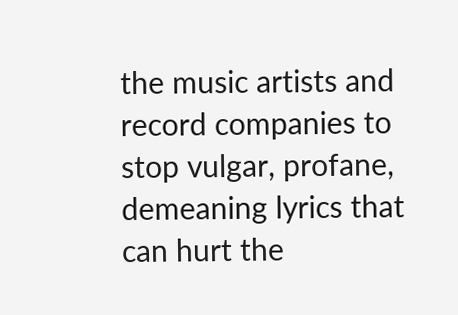the music artists and record companies to stop vulgar, profane, demeaning lyrics that can hurt the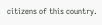citizens of this country.